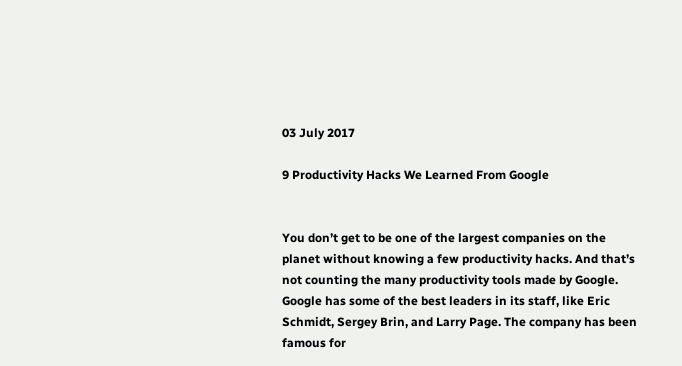03 July 2017

9 Productivity Hacks We Learned From Google


You don’t get to be one of the largest companies on the planet without knowing a few productivity hacks. And that’s not counting the many productivity tools made by Google. Google has some of the best leaders in its staff, like Eric Schmidt, Sergey Brin, and Larry Page. The company has been famous for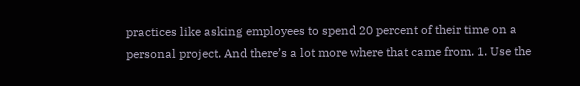practices like asking employees to spend 20 percent of their time on a personal project. And there’s a lot more where that came from. 1. Use the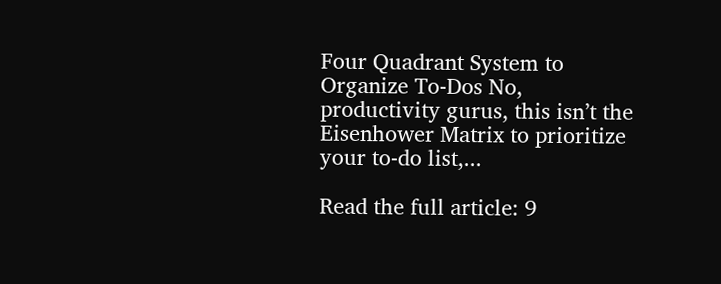Four Quadrant System to Organize To-Dos No, productivity gurus, this isn’t the Eisenhower Matrix to prioritize your to-do list,...

Read the full article: 9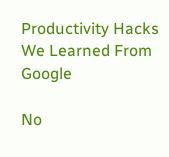Productivity Hacks We Learned From Google

No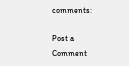comments:

Post a Comment